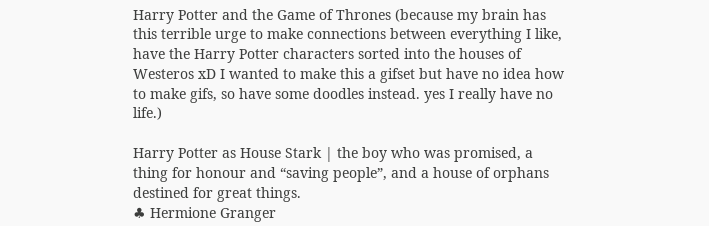Harry Potter and the Game of Thrones (because my brain has this terrible urge to make connections between everything I like, have the Harry Potter characters sorted into the houses of Westeros xD I wanted to make this a gifset but have no idea how to make gifs, so have some doodles instead. yes I really have no life.)

Harry Potter as House Stark | the boy who was promised, a thing for honour and “saving people”, and a house of orphans destined for great things.
♣ Hermione Granger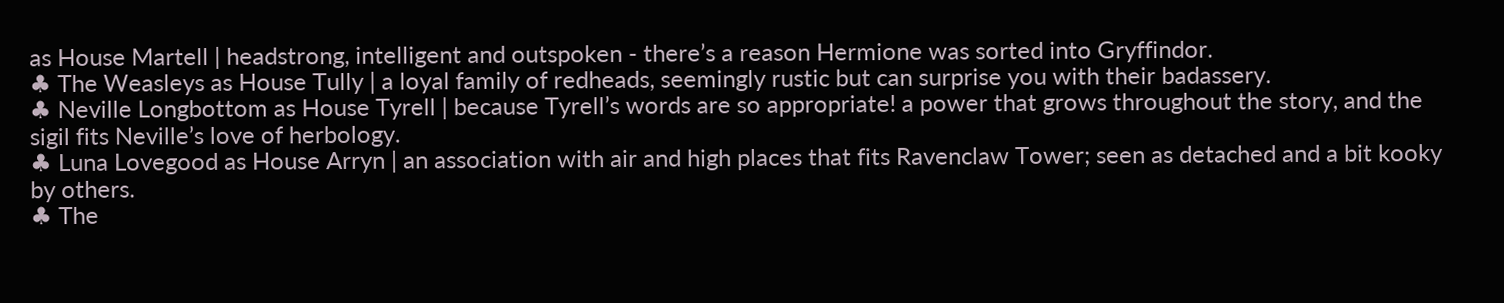as House Martell | headstrong, intelligent and outspoken - there’s a reason Hermione was sorted into Gryffindor.
♣ The Weasleys as House Tully | a loyal family of redheads, seemingly rustic but can surprise you with their badassery.
♣ Neville Longbottom as House Tyrell | because Tyrell’s words are so appropriate! a power that grows throughout the story, and the sigil fits Neville’s love of herbology.
♣ Luna Lovegood as House Arryn | an association with air and high places that fits Ravenclaw Tower; seen as detached and a bit kooky by others.
♣ The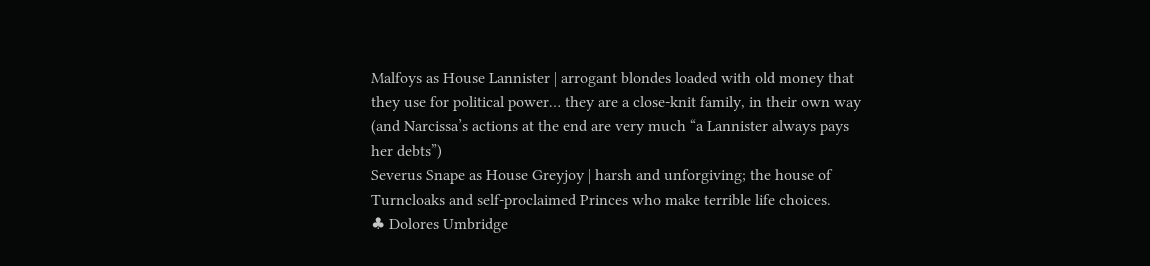Malfoys as House Lannister | arrogant blondes loaded with old money that they use for political power… they are a close-knit family, in their own way (and Narcissa’s actions at the end are very much “a Lannister always pays her debts”)
Severus Snape as House Greyjoy | harsh and unforgiving; the house of Turncloaks and self-proclaimed Princes who make terrible life choices.
♣ Dolores Umbridge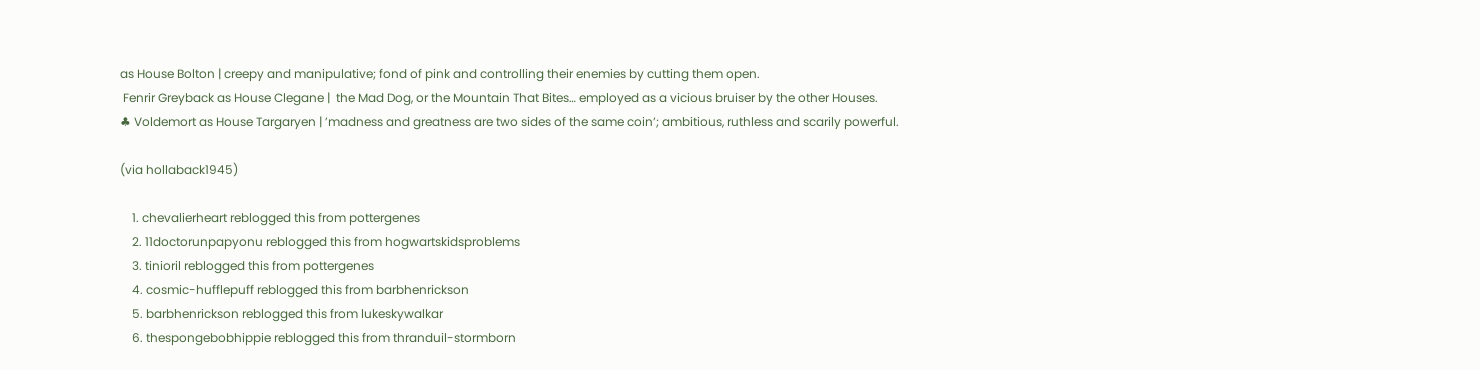as House Bolton | creepy and manipulative; fond of pink and controlling their enemies by cutting them open.
 Fenrir Greyback as House Clegane |  the Mad Dog, or the Mountain That Bites… employed as a vicious bruiser by the other Houses.
♣ Voldemort as House Targaryen | ’madness and greatness are two sides of the same coin’; ambitious, ruthless and scarily powerful.

(via hollaback1945)

    1. chevalierheart reblogged this from pottergenes
    2. 11doctorunpapyonu reblogged this from hogwartskidsproblems
    3. tinioril reblogged this from pottergenes
    4. cosmic-hufflepuff reblogged this from barbhenrickson
    5. barbhenrickson reblogged this from lukeskywalkar
    6. thespongebobhippie reblogged this from thranduil-stormborn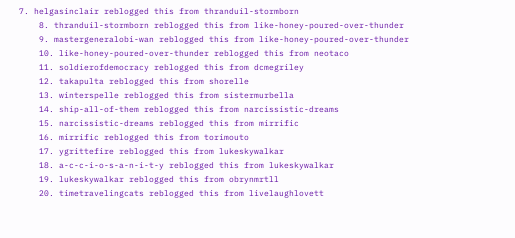7. helgasinclair reblogged this from thranduil-stormborn
    8. thranduil-stormborn reblogged this from like-honey-poured-over-thunder
    9. mastergeneralobi-wan reblogged this from like-honey-poured-over-thunder
    10. like-honey-poured-over-thunder reblogged this from neotaco
    11. soldierofdemocracy reblogged this from dcmegriley
    12. takapulta reblogged this from shorelle
    13. winterspelle reblogged this from sistermurbella
    14. ship-all-of-them reblogged this from narcissistic-dreams
    15. narcissistic-dreams reblogged this from mirrific
    16. mirrific reblogged this from torimouto
    17. ygrittefire reblogged this from lukeskywalkar
    18. a-c-c-i-o-s-a-n-i-t-y reblogged this from lukeskywalkar
    19. lukeskywalkar reblogged this from obrynmrtll
    20. timetravelingcats reblogged this from livelaughlovett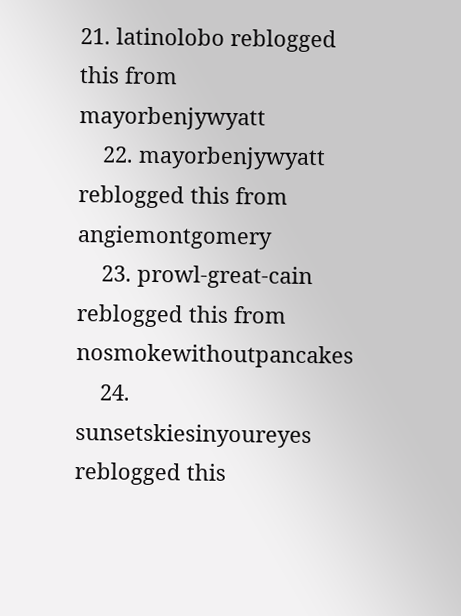21. latinolobo reblogged this from mayorbenjywyatt
    22. mayorbenjywyatt reblogged this from angiemontgomery
    23. prowl-great-cain reblogged this from nosmokewithoutpancakes
    24. sunsetskiesinyoureyes reblogged this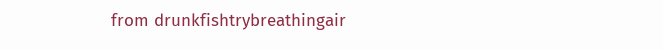from drunkfishtrybreathingair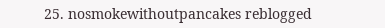25. nosmokewithoutpancakes reblogged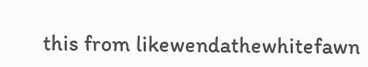this from likewendathewhitefawn